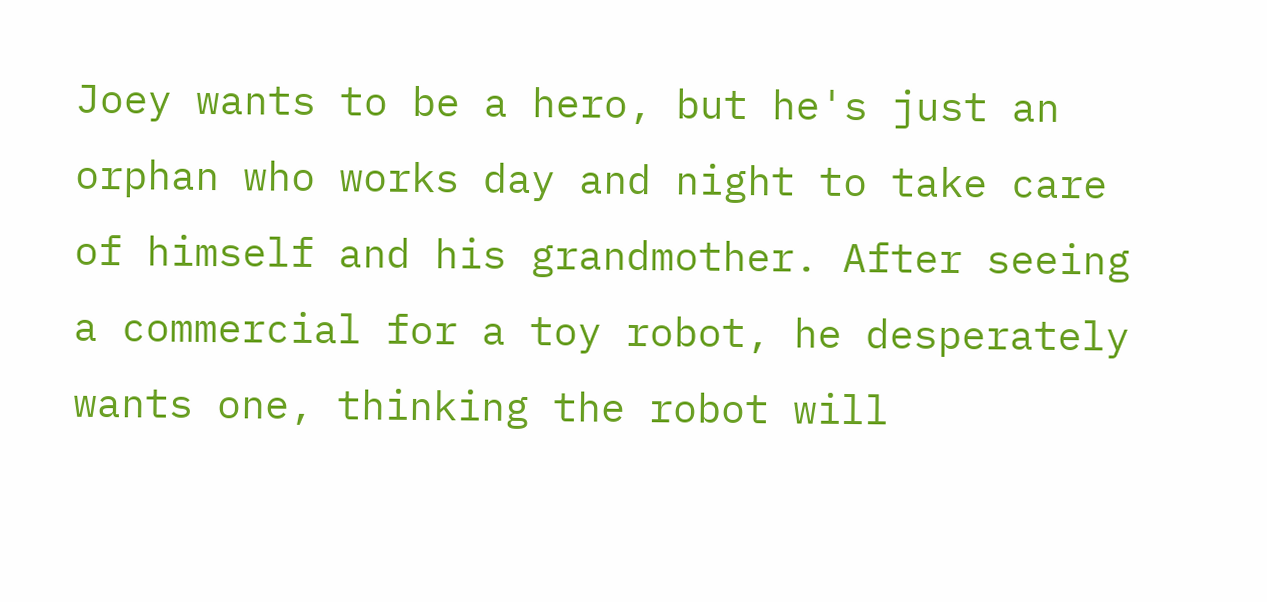Joey wants to be a hero, but he's just an orphan who works day and night to take care of himself and his grandmother. After seeing a commercial for a toy robot, he desperately wants one, thinking the robot will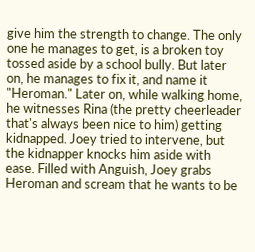give him the strength to change. The only one he manages to get, is a broken toy tossed aside by a school bully. But later on, he manages to fix it, and name it "Heroman." Later on, while walking home, he witnesses Rina (the pretty cheerleader that's always been nice to him) getting kidnapped. Joey tried to intervene, but the kidnapper knocks him aside with ease. Filled with Anguish, Joey grabs Heroman and scream that he wants to be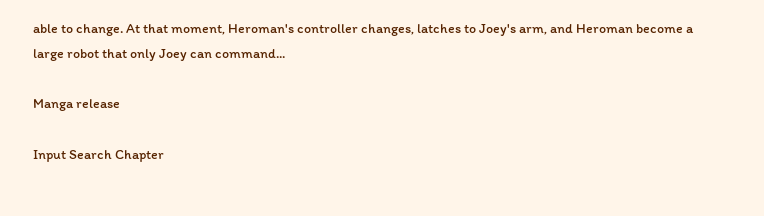able to change. At that moment, Heroman's controller changes, latches to Joey's arm, and Heroman become a large robot that only Joey can command...

Manga release

Input Search Chapter